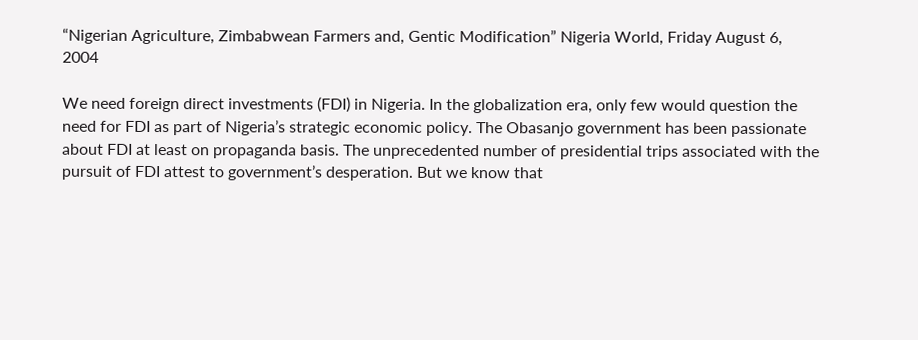“Nigerian Agriculture, Zimbabwean Farmers and, Gentic Modification” Nigeria World, Friday August 6, 2004

We need foreign direct investments (FDI) in Nigeria. In the globalization era, only few would question the need for FDI as part of Nigeria’s strategic economic policy. The Obasanjo government has been passionate about FDI at least on propaganda basis. The unprecedented number of presidential trips associated with the pursuit of FDI attest to government’s desperation. But we know that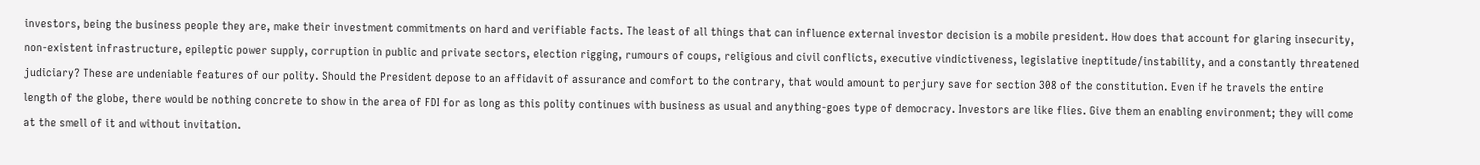investors, being the business people they are, make their investment commitments on hard and verifiable facts. The least of all things that can influence external investor decision is a mobile president. How does that account for glaring insecurity, non-existent infrastructure, epileptic power supply, corruption in public and private sectors, election rigging, rumours of coups, religious and civil conflicts, executive vindictiveness, legislative ineptitude/instability, and a constantly threatened judiciary? These are undeniable features of our polity. Should the President depose to an affidavit of assurance and comfort to the contrary, that would amount to perjury save for section 308 of the constitution. Even if he travels the entire length of the globe, there would be nothing concrete to show in the area of FDI for as long as this polity continues with business as usual and anything-goes type of democracy. Investors are like flies. Give them an enabling environment; they will come at the smell of it and without invitation.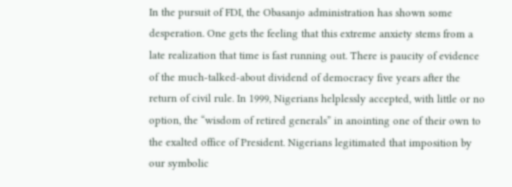In the pursuit of FDI, the Obasanjo administration has shown some desperation. One gets the feeling that this extreme anxiety stems from a late realization that time is fast running out. There is paucity of evidence of the much-talked-about dividend of democracy five years after the return of civil rule. In 1999, Nigerians helplessly accepted, with little or no option, the “wisdom of retired generals” in anointing one of their own to the exalted office of President. Nigerians legitimated that imposition by our symbolic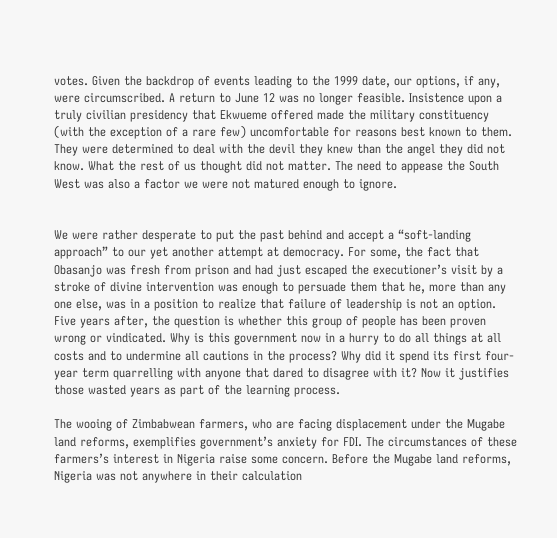votes. Given the backdrop of events leading to the 1999 date, our options, if any, were circumscribed. A return to June 12 was no longer feasible. Insistence upon a truly civilian presidency that Ekwueme offered made the military constituency (with the exception of a rare few) uncomfortable for reasons best known to them. They were determined to deal with the devil they knew than the angel they did not know. What the rest of us thought did not matter. The need to appease the South West was also a factor we were not matured enough to ignore.


We were rather desperate to put the past behind and accept a “soft-landing approach” to our yet another attempt at democracy. For some, the fact that Obasanjo was fresh from prison and had just escaped the executioner’s visit by a stroke of divine intervention was enough to persuade them that he, more than any one else, was in a position to realize that failure of leadership is not an option. Five years after, the question is whether this group of people has been proven wrong or vindicated. Why is this government now in a hurry to do all things at all costs and to undermine all cautions in the process? Why did it spend its first four-year term quarrelling with anyone that dared to disagree with it? Now it justifies those wasted years as part of the learning process.

The wooing of Zimbabwean farmers, who are facing displacement under the Mugabe land reforms, exemplifies government’s anxiety for FDI. The circumstances of these farmers’s interest in Nigeria raise some concern. Before the Mugabe land reforms, Nigeria was not anywhere in their calculation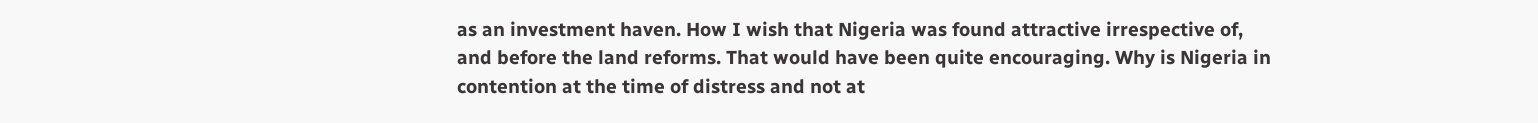as an investment haven. How I wish that Nigeria was found attractive irrespective of, and before the land reforms. That would have been quite encouraging. Why is Nigeria in contention at the time of distress and not at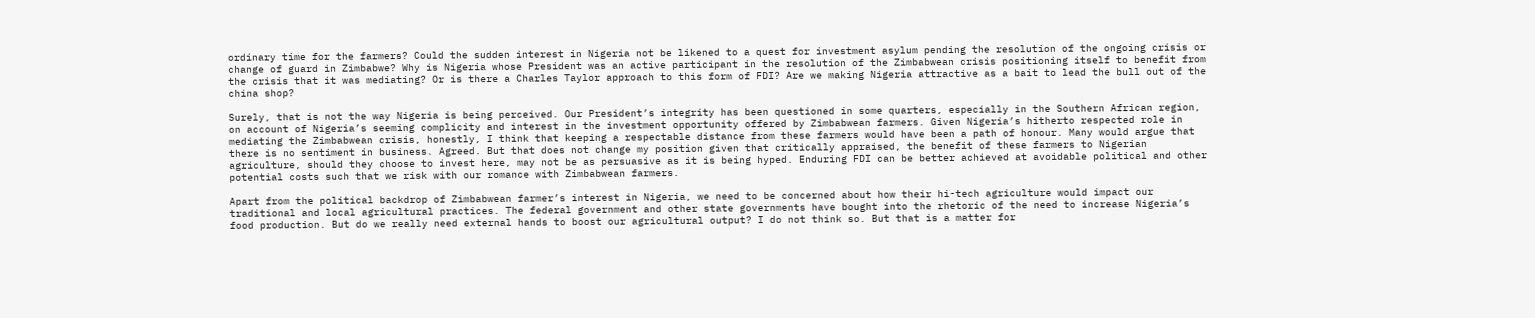ordinary time for the farmers? Could the sudden interest in Nigeria not be likened to a quest for investment asylum pending the resolution of the ongoing crisis or change of guard in Zimbabwe? Why is Nigeria whose President was an active participant in the resolution of the Zimbabwean crisis positioning itself to benefit from the crisis that it was mediating? Or is there a Charles Taylor approach to this form of FDI? Are we making Nigeria attractive as a bait to lead the bull out of the china shop?

Surely, that is not the way Nigeria is being perceived. Our President’s integrity has been questioned in some quarters, especially in the Southern African region, on account of Nigeria’s seeming complicity and interest in the investment opportunity offered by Zimbabwean farmers. Given Nigeria’s hitherto respected role in mediating the Zimbabwean crisis, honestly, I think that keeping a respectable distance from these farmers would have been a path of honour. Many would argue that there is no sentiment in business. Agreed. But that does not change my position given that critically appraised, the benefit of these farmers to Nigerian agriculture, should they choose to invest here, may not be as persuasive as it is being hyped. Enduring FDI can be better achieved at avoidable political and other potential costs such that we risk with our romance with Zimbabwean farmers.

Apart from the political backdrop of Zimbabwean farmer’s interest in Nigeria, we need to be concerned about how their hi-tech agriculture would impact our traditional and local agricultural practices. The federal government and other state governments have bought into the rhetoric of the need to increase Nigeria’s food production. But do we really need external hands to boost our agricultural output? I do not think so. But that is a matter for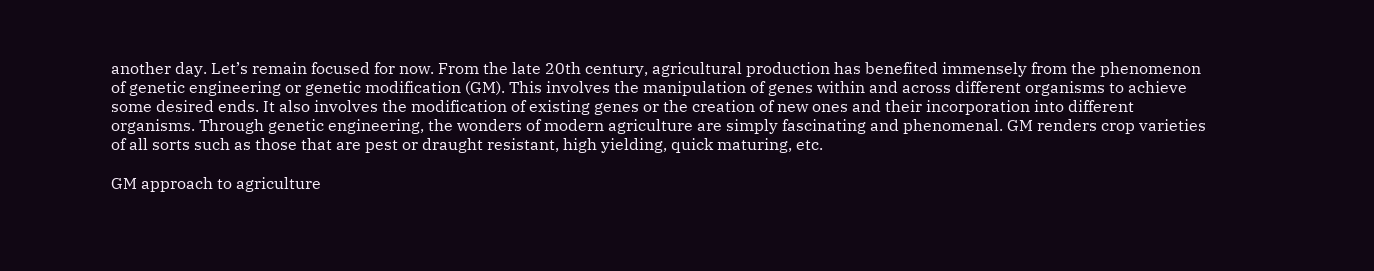another day. Let’s remain focused for now. From the late 20th century, agricultural production has benefited immensely from the phenomenon of genetic engineering or genetic modification (GM). This involves the manipulation of genes within and across different organisms to achieve some desired ends. It also involves the modification of existing genes or the creation of new ones and their incorporation into different organisms. Through genetic engineering, the wonders of modern agriculture are simply fascinating and phenomenal. GM renders crop varieties of all sorts such as those that are pest or draught resistant, high yielding, quick maturing, etc.

GM approach to agriculture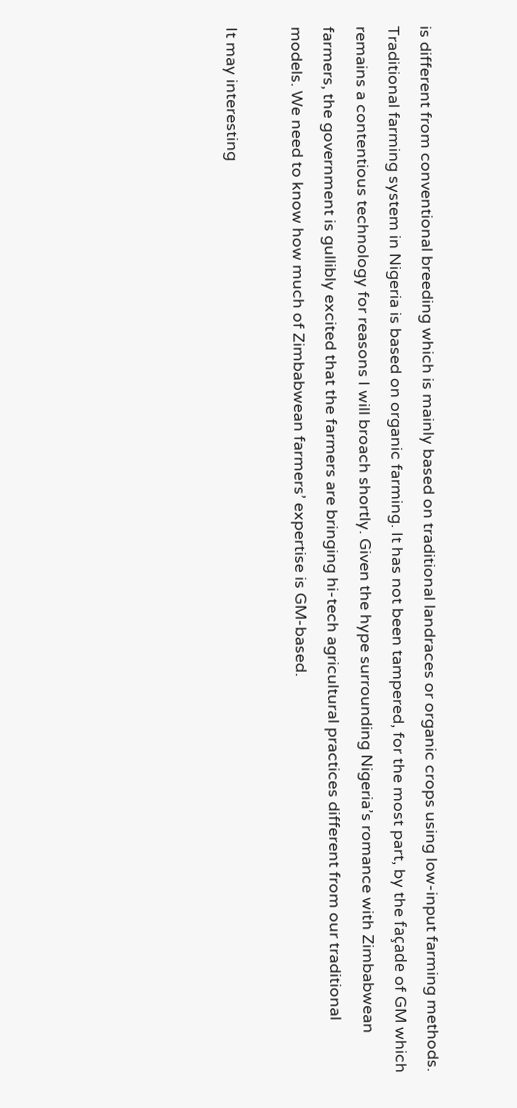is different from conventional breeding which is mainly based on traditional landraces or organic crops using low-input farming methods. Traditional farming system in Nigeria is based on organic farming. It has not been tampered, for the most part, by the façade of GM which remains a contentious technology for reasons I will broach shortly. Given the hype surrounding Nigeria’s romance with Zimbabwean farmers, the government is gullibly excited that the farmers are bringing hi-tech agricultural practices different from our traditional models. We need to know how much of Zimbabwean farmers’ expertise is GM-based.

It may interesting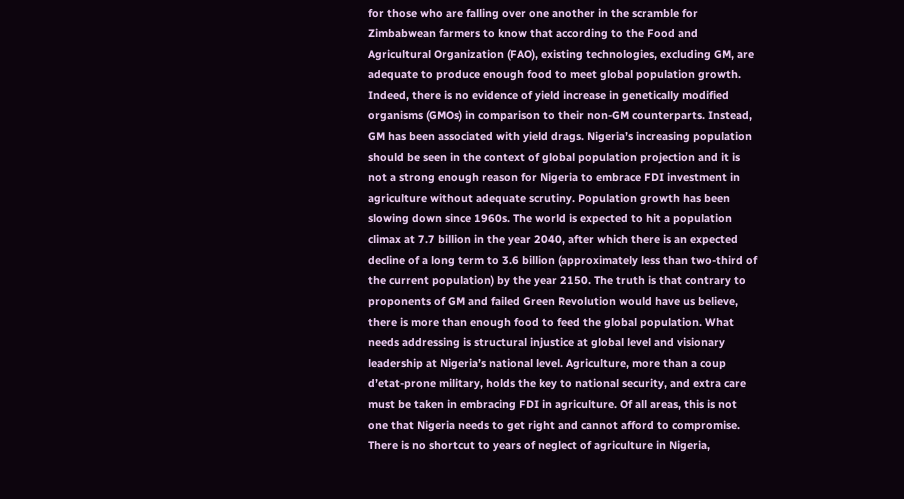for those who are falling over one another in the scramble for Zimbabwean farmers to know that according to the Food and Agricultural Organization (FAO), existing technologies, excluding GM, are adequate to produce enough food to meet global population growth. Indeed, there is no evidence of yield increase in genetically modified organisms (GMOs) in comparison to their non-GM counterparts. Instead, GM has been associated with yield drags. Nigeria’s increasing population should be seen in the context of global population projection and it is not a strong enough reason for Nigeria to embrace FDI investment in agriculture without adequate scrutiny. Population growth has been slowing down since 1960s. The world is expected to hit a population climax at 7.7 billion in the year 2040, after which there is an expected decline of a long term to 3.6 billion (approximately less than two-third of the current population) by the year 2150. The truth is that contrary to proponents of GM and failed Green Revolution would have us believe, there is more than enough food to feed the global population. What needs addressing is structural injustice at global level and visionary leadership at Nigeria’s national level. Agriculture, more than a coup d’etat-prone military, holds the key to national security, and extra care must be taken in embracing FDI in agriculture. Of all areas, this is not one that Nigeria needs to get right and cannot afford to compromise. There is no shortcut to years of neglect of agriculture in Nigeria,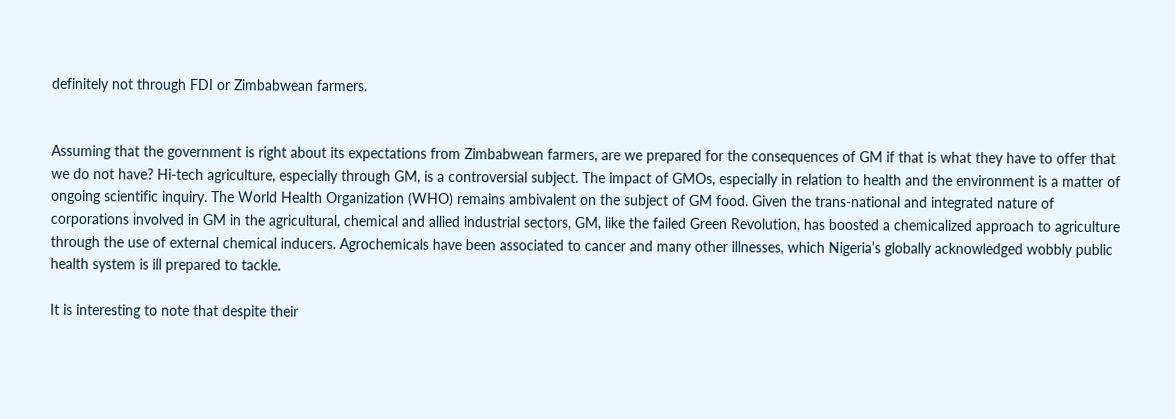definitely not through FDI or Zimbabwean farmers.


Assuming that the government is right about its expectations from Zimbabwean farmers, are we prepared for the consequences of GM if that is what they have to offer that we do not have? Hi-tech agriculture, especially through GM, is a controversial subject. The impact of GMOs, especially in relation to health and the environment is a matter of ongoing scientific inquiry. The World Health Organization (WHO) remains ambivalent on the subject of GM food. Given the trans-national and integrated nature of corporations involved in GM in the agricultural, chemical and allied industrial sectors, GM, like the failed Green Revolution, has boosted a chemicalized approach to agriculture through the use of external chemical inducers. Agrochemicals have been associated to cancer and many other illnesses, which Nigeria’s globally acknowledged wobbly public health system is ill prepared to tackle.

It is interesting to note that despite their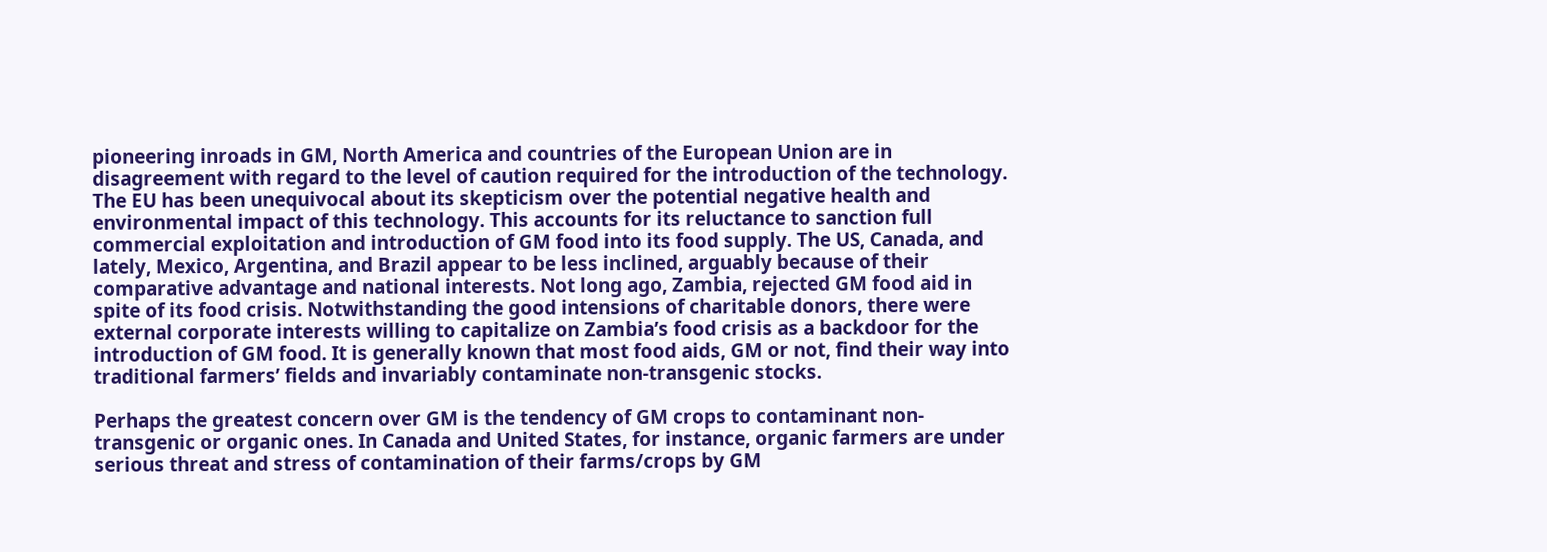pioneering inroads in GM, North America and countries of the European Union are in disagreement with regard to the level of caution required for the introduction of the technology. The EU has been unequivocal about its skepticism over the potential negative health and environmental impact of this technology. This accounts for its reluctance to sanction full commercial exploitation and introduction of GM food into its food supply. The US, Canada, and lately, Mexico, Argentina, and Brazil appear to be less inclined, arguably because of their comparative advantage and national interests. Not long ago, Zambia, rejected GM food aid in spite of its food crisis. Notwithstanding the good intensions of charitable donors, there were external corporate interests willing to capitalize on Zambia’s food crisis as a backdoor for the introduction of GM food. It is generally known that most food aids, GM or not, find their way into traditional farmers’ fields and invariably contaminate non-transgenic stocks.

Perhaps the greatest concern over GM is the tendency of GM crops to contaminant non-transgenic or organic ones. In Canada and United States, for instance, organic farmers are under serious threat and stress of contamination of their farms/crops by GM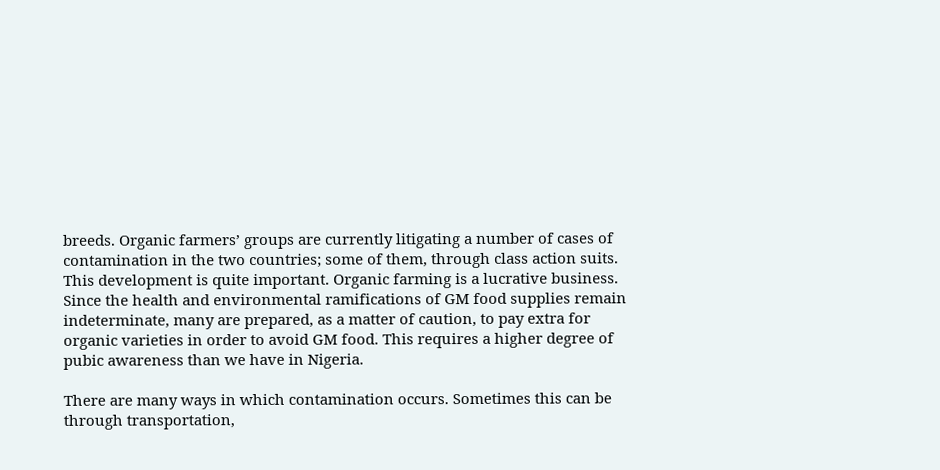breeds. Organic farmers’ groups are currently litigating a number of cases of contamination in the two countries; some of them, through class action suits. This development is quite important. Organic farming is a lucrative business. Since the health and environmental ramifications of GM food supplies remain indeterminate, many are prepared, as a matter of caution, to pay extra for organic varieties in order to avoid GM food. This requires a higher degree of pubic awareness than we have in Nigeria.

There are many ways in which contamination occurs. Sometimes this can be through transportation,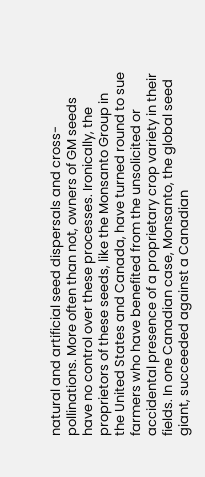natural and artificial seed dispersals and cross-pollinations. More often than not, owners of GM seeds have no control over these processes. Ironically, the proprietors of these seeds, like the Monsanto Group in the United States and Canada, have turned round to sue farmers who have benefited from the unsolicited or accidental presence of a proprietary crop variety in their fields. In one Canadian case, Monsanto, the global seed giant, succeeded against a Canadian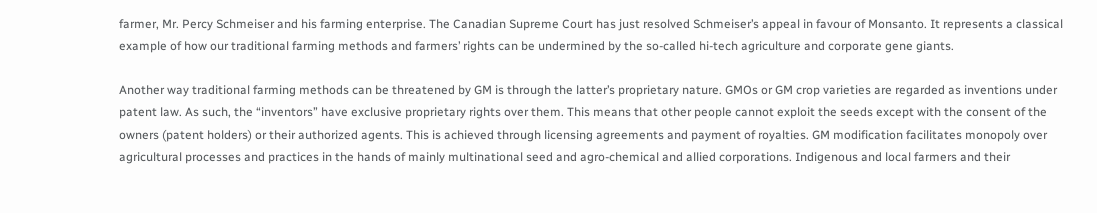farmer, Mr. Percy Schmeiser and his farming enterprise. The Canadian Supreme Court has just resolved Schmeiser’s appeal in favour of Monsanto. It represents a classical example of how our traditional farming methods and farmers’ rights can be undermined by the so-called hi-tech agriculture and corporate gene giants.

Another way traditional farming methods can be threatened by GM is through the latter’s proprietary nature. GMOs or GM crop varieties are regarded as inventions under patent law. As such, the “inventors” have exclusive proprietary rights over them. This means that other people cannot exploit the seeds except with the consent of the owners (patent holders) or their authorized agents. This is achieved through licensing agreements and payment of royalties. GM modification facilitates monopoly over agricultural processes and practices in the hands of mainly multinational seed and agro-chemical and allied corporations. Indigenous and local farmers and their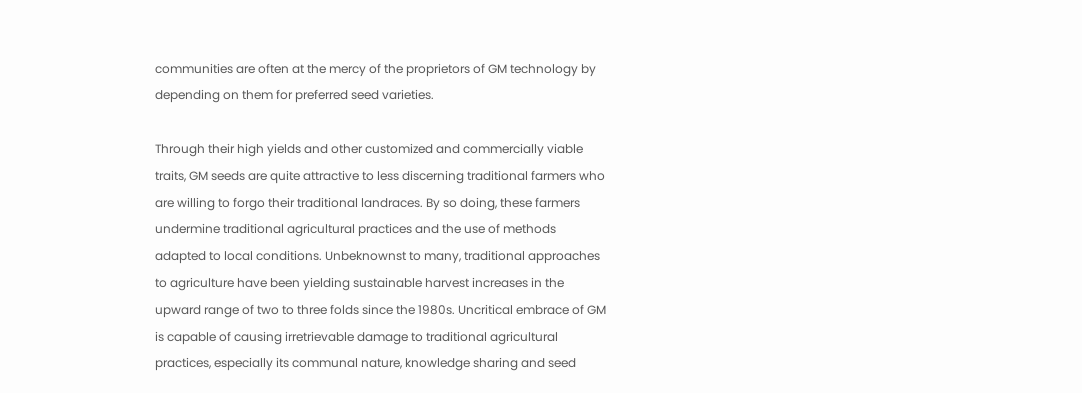communities are often at the mercy of the proprietors of GM technology by depending on them for preferred seed varieties.

Through their high yields and other customized and commercially viable traits, GM seeds are quite attractive to less discerning traditional farmers who are willing to forgo their traditional landraces. By so doing, these farmers undermine traditional agricultural practices and the use of methods adapted to local conditions. Unbeknownst to many, traditional approaches to agriculture have been yielding sustainable harvest increases in the upward range of two to three folds since the 1980s. Uncritical embrace of GM is capable of causing irretrievable damage to traditional agricultural practices, especially its communal nature, knowledge sharing and seed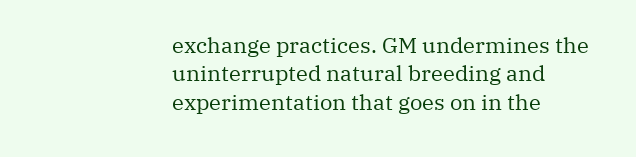exchange practices. GM undermines the uninterrupted natural breeding and experimentation that goes on in the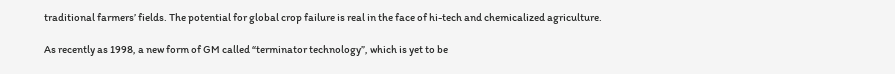traditional farmers’ fields. The potential for global crop failure is real in the face of hi-tech and chemicalized agriculture.

As recently as 1998, a new form of GM called “terminator technology”, which is yet to be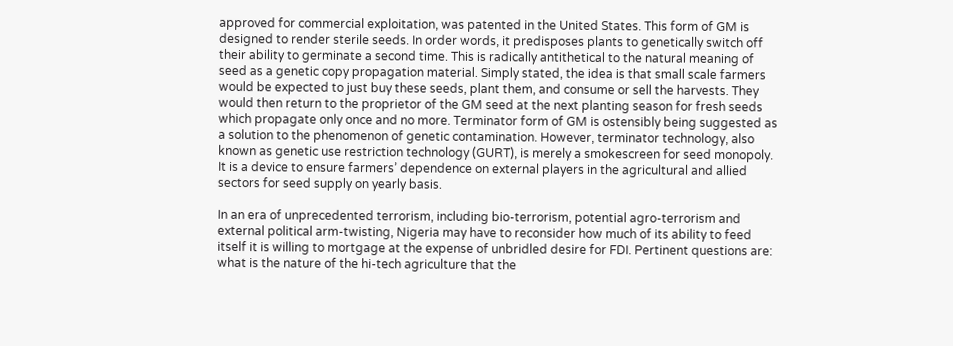approved for commercial exploitation, was patented in the United States. This form of GM is designed to render sterile seeds. In order words, it predisposes plants to genetically switch off their ability to germinate a second time. This is radically antithetical to the natural meaning of seed as a genetic copy propagation material. Simply stated, the idea is that small scale farmers would be expected to just buy these seeds, plant them, and consume or sell the harvests. They would then return to the proprietor of the GM seed at the next planting season for fresh seeds which propagate only once and no more. Terminator form of GM is ostensibly being suggested as a solution to the phenomenon of genetic contamination. However, terminator technology, also known as genetic use restriction technology (GURT), is merely a smokescreen for seed monopoly. It is a device to ensure farmers’ dependence on external players in the agricultural and allied sectors for seed supply on yearly basis.

In an era of unprecedented terrorism, including bio-terrorism, potential agro-terrorism and external political arm-twisting, Nigeria may have to reconsider how much of its ability to feed itself it is willing to mortgage at the expense of unbridled desire for FDI. Pertinent questions are: what is the nature of the hi-tech agriculture that the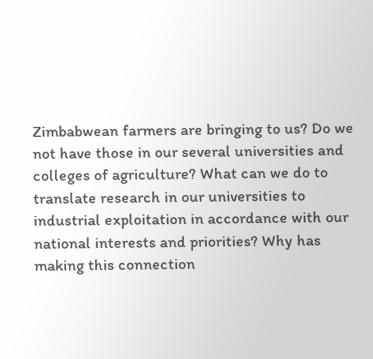Zimbabwean farmers are bringing to us? Do we not have those in our several universities and colleges of agriculture? What can we do to translate research in our universities to industrial exploitation in accordance with our national interests and priorities? Why has making this connection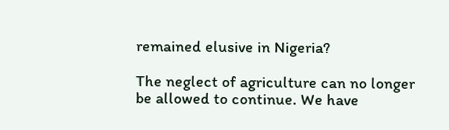remained elusive in Nigeria?

The neglect of agriculture can no longer be allowed to continue. We have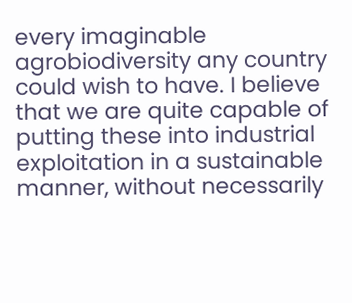every imaginable agrobiodiversity any country could wish to have. I believe that we are quite capable of putting these into industrial exploitation in a sustainable manner, without necessarily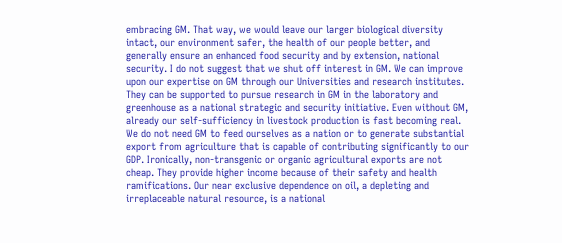embracing GM. That way, we would leave our larger biological diversity intact, our environment safer, the health of our people better, and generally ensure an enhanced food security and by extension, national security. I do not suggest that we shut off interest in GM. We can improve upon our expertise on GM through our Universities and research institutes. They can be supported to pursue research in GM in the laboratory and greenhouse as a national strategic and security initiative. Even without GM, already our self-sufficiency in livestock production is fast becoming real. We do not need GM to feed ourselves as a nation or to generate substantial export from agriculture that is capable of contributing significantly to our GDP. Ironically, non-transgenic or organic agricultural exports are not cheap. They provide higher income because of their safety and health ramifications. Our near exclusive dependence on oil, a depleting and irreplaceable natural resource, is a national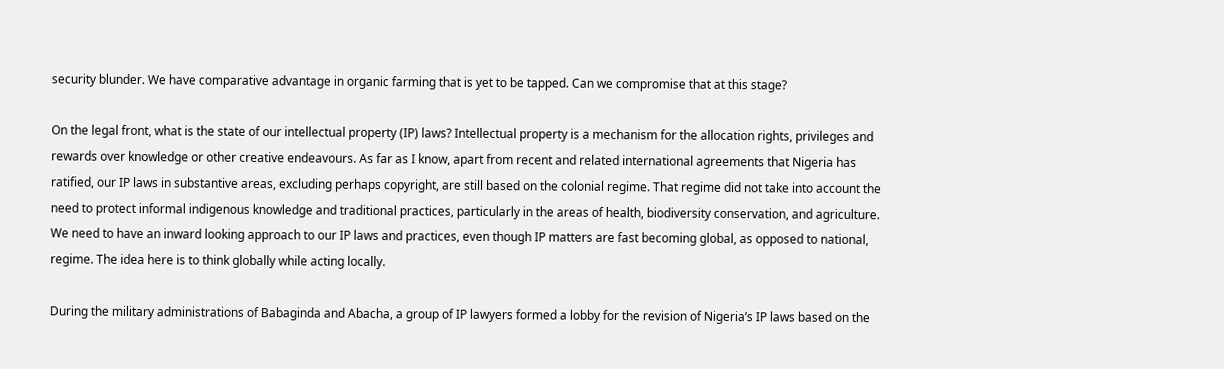security blunder. We have comparative advantage in organic farming that is yet to be tapped. Can we compromise that at this stage?

On the legal front, what is the state of our intellectual property (IP) laws? Intellectual property is a mechanism for the allocation rights, privileges and rewards over knowledge or other creative endeavours. As far as I know, apart from recent and related international agreements that Nigeria has ratified, our IP laws in substantive areas, excluding perhaps copyright, are still based on the colonial regime. That regime did not take into account the need to protect informal indigenous knowledge and traditional practices, particularly in the areas of health, biodiversity conservation, and agriculture. We need to have an inward looking approach to our IP laws and practices, even though IP matters are fast becoming global, as opposed to national, regime. The idea here is to think globally while acting locally.

During the military administrations of Babaginda and Abacha, a group of IP lawyers formed a lobby for the revision of Nigeria’s IP laws based on the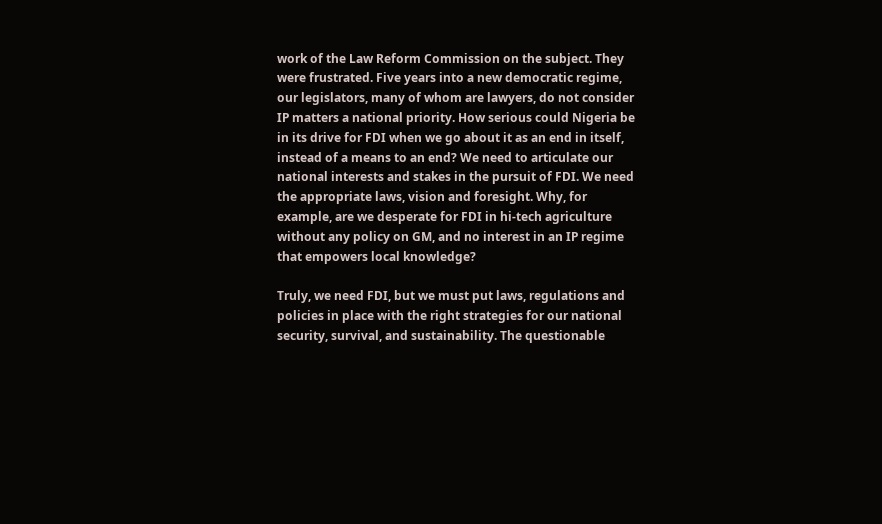work of the Law Reform Commission on the subject. They were frustrated. Five years into a new democratic regime, our legislators, many of whom are lawyers, do not consider IP matters a national priority. How serious could Nigeria be in its drive for FDI when we go about it as an end in itself, instead of a means to an end? We need to articulate our national interests and stakes in the pursuit of FDI. We need the appropriate laws, vision and foresight. Why, for example, are we desperate for FDI in hi-tech agriculture without any policy on GM, and no interest in an IP regime that empowers local knowledge?

Truly, we need FDI, but we must put laws, regulations and policies in place with the right strategies for our national security, survival, and sustainability. The questionable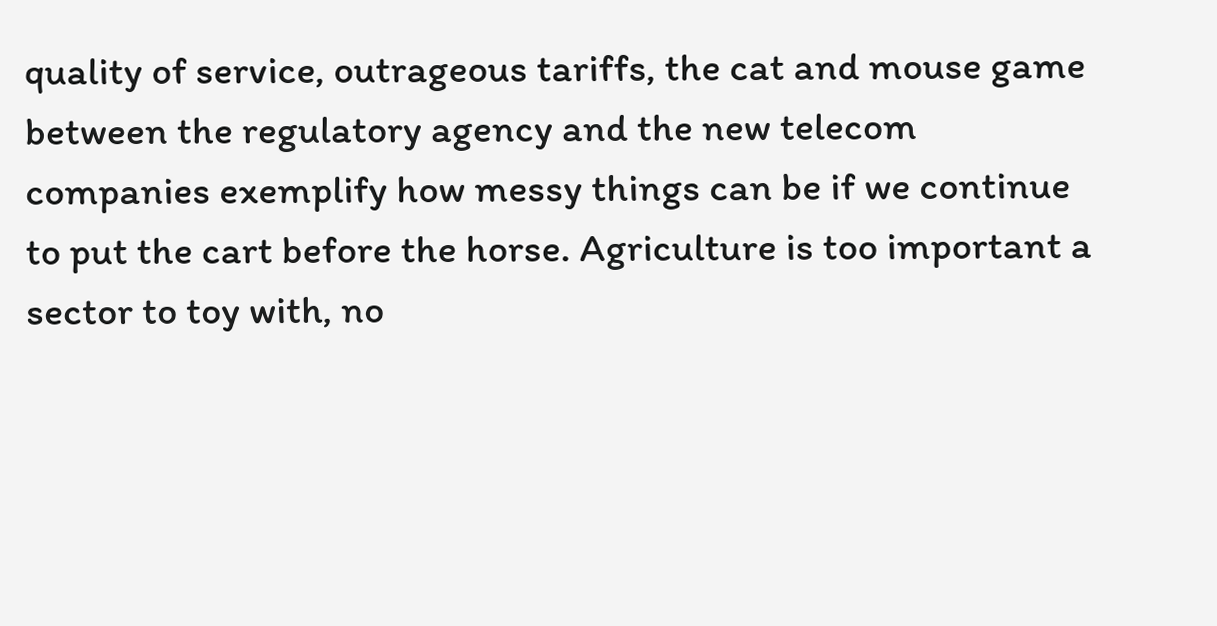quality of service, outrageous tariffs, the cat and mouse game between the regulatory agency and the new telecom companies exemplify how messy things can be if we continue to put the cart before the horse. Agriculture is too important a sector to toy with, no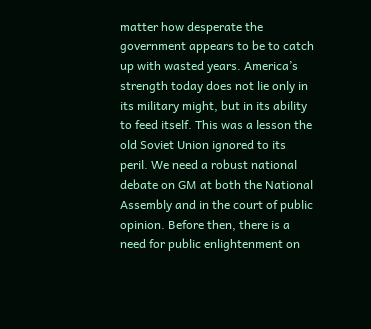matter how desperate the government appears to be to catch up with wasted years. America’s strength today does not lie only in its military might, but in its ability to feed itself. This was a lesson the old Soviet Union ignored to its peril. We need a robust national debate on GM at both the National Assembly and in the court of public opinion. Before then, there is a need for public enlightenment on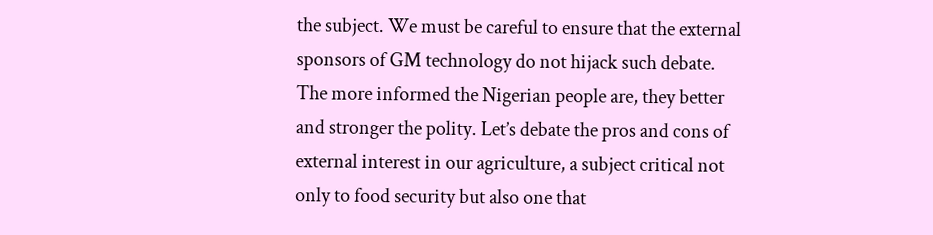the subject. We must be careful to ensure that the external sponsors of GM technology do not hijack such debate. The more informed the Nigerian people are, they better and stronger the polity. Let’s debate the pros and cons of external interest in our agriculture, a subject critical not only to food security but also one that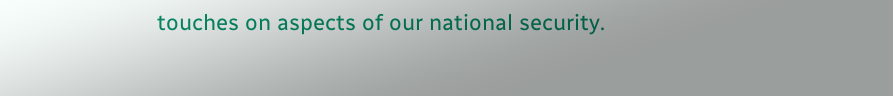touches on aspects of our national security.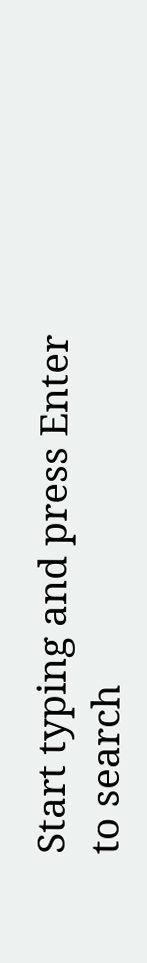Start typing and press Enter to search